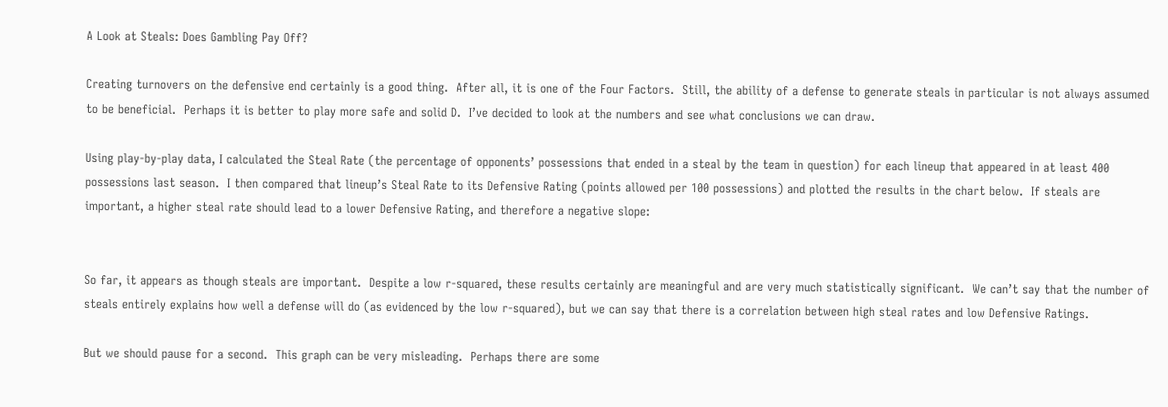A Look at Steals: Does Gambling Pay Off?

Creating turnovers on the defensive end certainly is a good thing.  After all, it is one of the Four Factors.  Still, the ability of a defense to generate steals in particular is not always assumed to be beneficial.  Perhaps it is better to play more safe and solid D.  I’ve decided to look at the numbers and see what conclusions we can draw.

Using play-by-play data, I calculated the Steal Rate (the percentage of opponents’ possessions that ended in a steal by the team in question) for each lineup that appeared in at least 400 possessions last season.  I then compared that lineup’s Steal Rate to its Defensive Rating (points allowed per 100 possessions) and plotted the results in the chart below.  If steals are important, a higher steal rate should lead to a lower Defensive Rating, and therefore a negative slope:


So far, it appears as though steals are important.  Despite a low r-squared, these results certainly are meaningful and are very much statistically significant.  We can’t say that the number of steals entirely explains how well a defense will do (as evidenced by the low r-squared), but we can say that there is a correlation between high steal rates and low Defensive Ratings.

But we should pause for a second.  This graph can be very misleading.  Perhaps there are some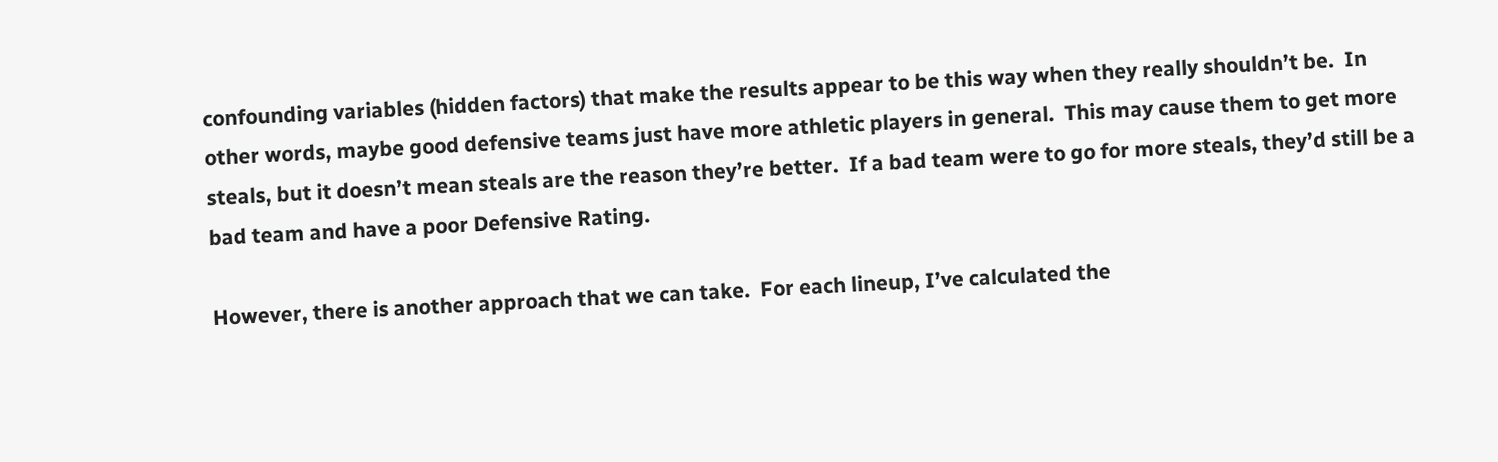confounding variables (hidden factors) that make the results appear to be this way when they really shouldn’t be.  In other words, maybe good defensive teams just have more athletic players in general.  This may cause them to get more steals, but it doesn’t mean steals are the reason they’re better.  If a bad team were to go for more steals, they’d still be a bad team and have a poor Defensive Rating.

However, there is another approach that we can take.  For each lineup, I’ve calculated the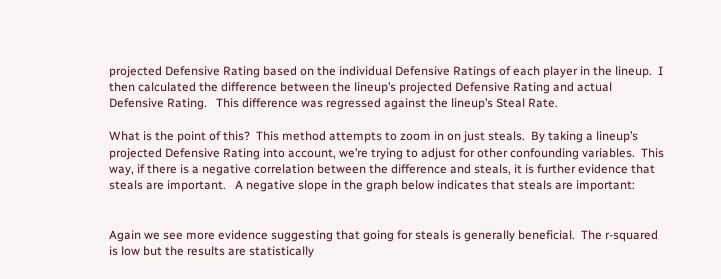projected Defensive Rating based on the individual Defensive Ratings of each player in the lineup.  I then calculated the difference between the lineup’s projected Defensive Rating and actual Defensive Rating.   This difference was regressed against the lineup’s Steal Rate.

What is the point of this?  This method attempts to zoom in on just steals.  By taking a lineup’s projected Defensive Rating into account, we’re trying to adjust for other confounding variables.  This way, if there is a negative correlation between the difference and steals, it is further evidence that steals are important.   A negative slope in the graph below indicates that steals are important:


Again we see more evidence suggesting that going for steals is generally beneficial.  The r-squared is low but the results are statistically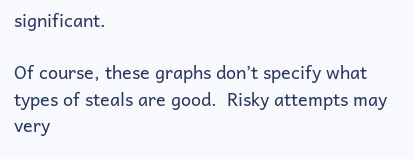significant.

Of course, these graphs don’t specify what types of steals are good.  Risky attempts may very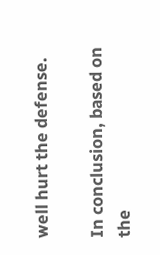well hurt the defense.

In conclusion, based on the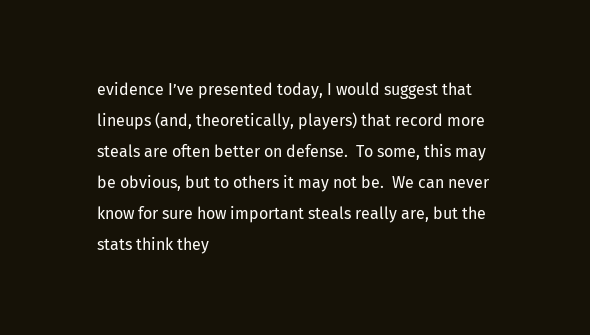evidence I’ve presented today, I would suggest that lineups (and, theoretically, players) that record more steals are often better on defense.  To some, this may be obvious, but to others it may not be.  We can never know for sure how important steals really are, but the stats think they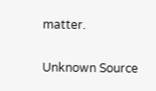matter.

Unknown Source